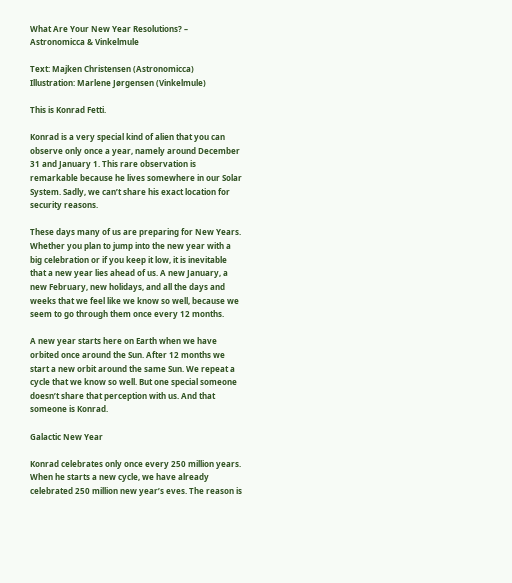What Are Your New Year Resolutions? – Astronomicca & Vinkelmule

Text: Majken Christensen (Astronomicca)
Illustration: Marlene Jørgensen (Vinkelmule)

This is Konrad Fetti.

Konrad is a very special kind of alien that you can observe only once a year, namely around December 31 and January 1. This rare observation is remarkable because he lives somewhere in our Solar System. Sadly, we can’t share his exact location for security reasons.

These days many of us are preparing for New Years. Whether you plan to jump into the new year with a big celebration or if you keep it low, it is inevitable that a new year lies ahead of us. A new January, a new February, new holidays, and all the days and weeks that we feel like we know so well, because we seem to go through them once every 12 months.

A new year starts here on Earth when we have orbited once around the Sun. After 12 months we start a new orbit around the same Sun. We repeat a cycle that we know so well. But one special someone doesn’t share that perception with us. And that someone is Konrad.

Galactic New Year

Konrad celebrates only once every 250 million years. When he starts a new cycle, we have already celebrated 250 million new year’s eves. The reason is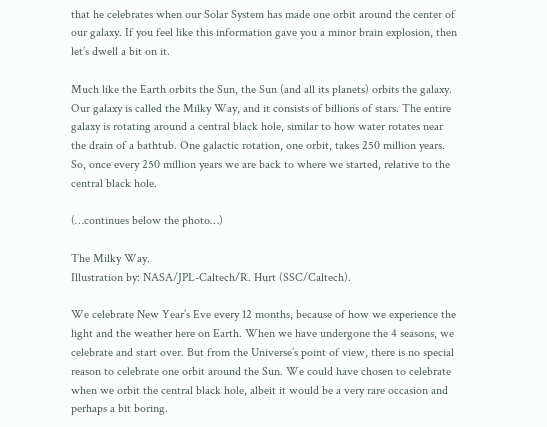that he celebrates when our Solar System has made one orbit around the center of our galaxy. If you feel like this information gave you a minor brain explosion, then let’s dwell a bit on it.

Much like the Earth orbits the Sun, the Sun (and all its planets) orbits the galaxy. Our galaxy is called the Milky Way, and it consists of billions of stars. The entire galaxy is rotating around a central black hole, similar to how water rotates near the drain of a bathtub. One galactic rotation, one orbit, takes 250 million years. So, once every 250 million years we are back to where we started, relative to the central black hole.

(…continues below the photo…)

The Milky Way.
Illustration by: NASA/JPL-Caltech/R. Hurt (SSC/Caltech).

We celebrate New Year’s Eve every 12 months, because of how we experience the light and the weather here on Earth. When we have undergone the 4 seasons, we celebrate and start over. But from the Universe’s point of view, there is no special reason to celebrate one orbit around the Sun. We could have chosen to celebrate when we orbit the central black hole, albeit it would be a very rare occasion and perhaps a bit boring.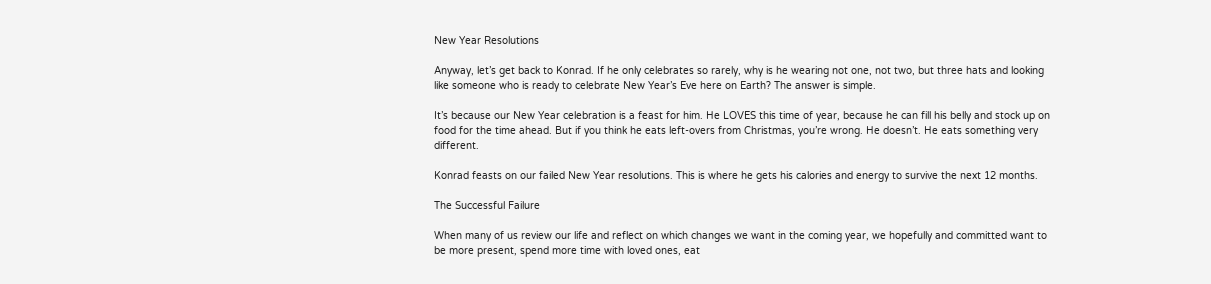New Year Resolutions

Anyway, let’s get back to Konrad. If he only celebrates so rarely, why is he wearing not one, not two, but three hats and looking like someone who is ready to celebrate New Year’s Eve here on Earth? The answer is simple.

It’s because our New Year celebration is a feast for him. He LOVES this time of year, because he can fill his belly and stock up on food for the time ahead. But if you think he eats left-overs from Christmas, you’re wrong. He doesn’t. He eats something very different.

Konrad feasts on our failed New Year resolutions. This is where he gets his calories and energy to survive the next 12 months.

The Successful Failure

When many of us review our life and reflect on which changes we want in the coming year, we hopefully and committed want to be more present, spend more time with loved ones, eat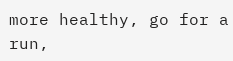more healthy, go for a run,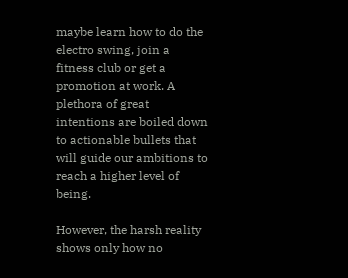maybe learn how to do the electro swing, join a fitness club or get a promotion at work. A plethora of great intentions are boiled down to actionable bullets that will guide our ambitions to reach a higher level of being.

However, the harsh reality shows only how no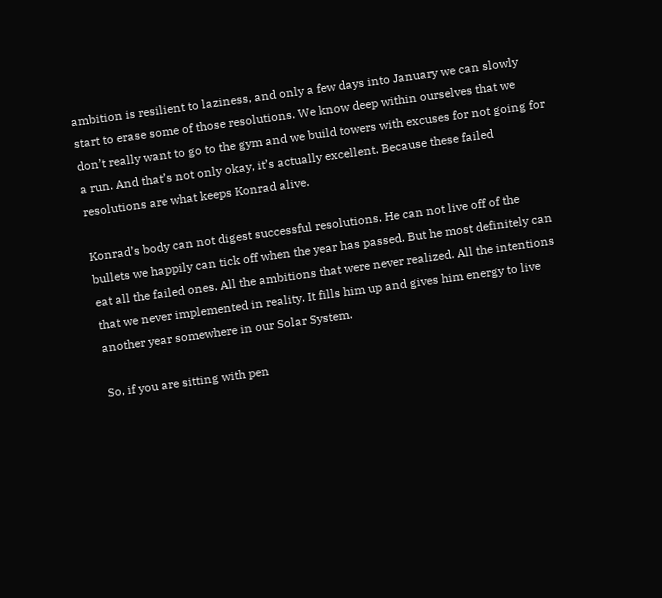ambition is resilient to laziness, and only a few days into January we can slowly start to erase some of those resolutions. We know deep within ourselves that we don’t really want to go to the gym and we build towers with excuses for not going for a run. And that’s not only okay, it’s actually excellent. Because these failed resolutions are what keeps Konrad alive.

Konrad’s body can not digest successful resolutions. He can not live off of the bullets we happily can tick off when the year has passed. But he most definitely can eat all the failed ones. All the ambitions that were never realized. All the intentions that we never implemented in reality. It fills him up and gives him energy to live another year somewhere in our Solar System.

So, if you are sitting with pen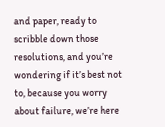and paper, ready to scribble down those resolutions, and you’re wondering if it’s best not to, because you worry about failure, we’re here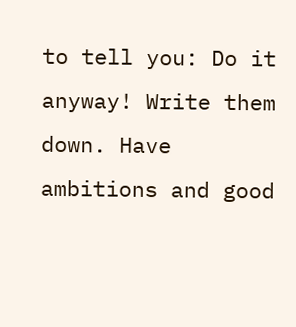to tell you: Do it anyway! Write them down. Have ambitions and good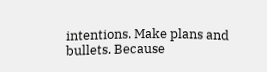intentions. Make plans and bullets. Because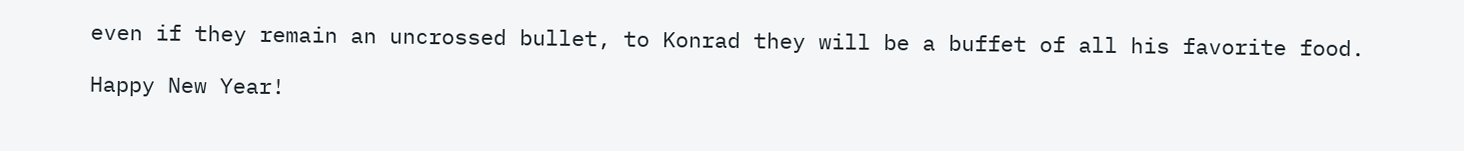even if they remain an uncrossed bullet, to Konrad they will be a buffet of all his favorite food.

Happy New Year!